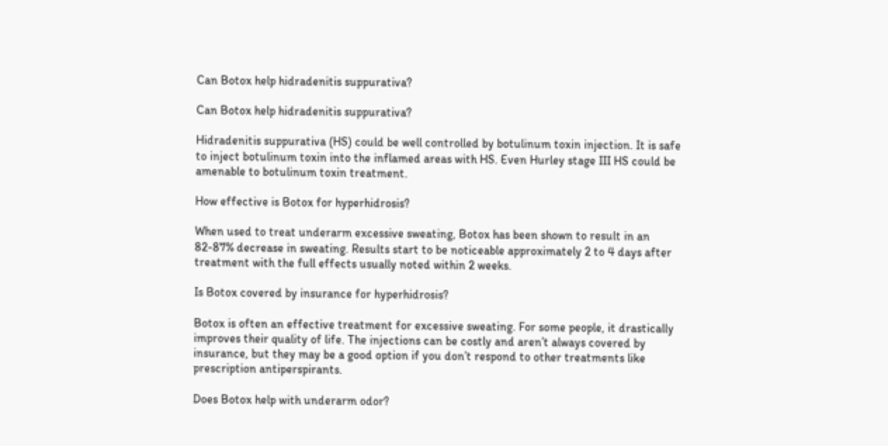Can Botox help hidradenitis suppurativa?

Can Botox help hidradenitis suppurativa?

Hidradenitis suppurativa (HS) could be well controlled by botulinum toxin injection. It is safe to inject botulinum toxin into the inflamed areas with HS. Even Hurley stage III HS could be amenable to botulinum toxin treatment.

How effective is Botox for hyperhidrosis?

When used to treat underarm excessive sweating, Botox has been shown to result in an 82-87% decrease in sweating. Results start to be noticeable approximately 2 to 4 days after treatment with the full effects usually noted within 2 weeks.

Is Botox covered by insurance for hyperhidrosis?

Botox is often an effective treatment for excessive sweating. For some people, it drastically improves their quality of life. The injections can be costly and aren’t always covered by insurance, but they may be a good option if you don’t respond to other treatments like prescription antiperspirants.

Does Botox help with underarm odor?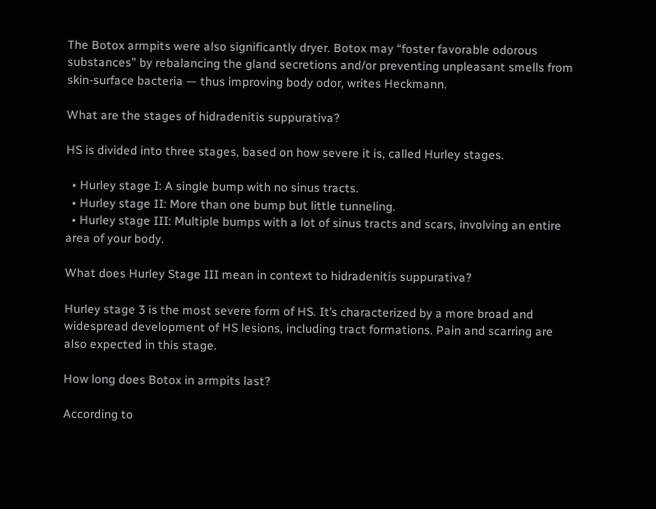The Botox armpits were also significantly dryer. Botox may “foster favorable odorous substances” by rebalancing the gland secretions and/or preventing unpleasant smells from skin-surface bacteria — thus improving body odor, writes Heckmann.

What are the stages of hidradenitis suppurativa?

HS is divided into three stages, based on how severe it is, called Hurley stages.

  • Hurley stage I: A single bump with no sinus tracts.
  • Hurley stage II: More than one bump but little tunneling.
  • Hurley stage III: Multiple bumps with a lot of sinus tracts and scars, involving an entire area of your body.

What does Hurley Stage III mean in context to hidradenitis suppurativa?

Hurley stage 3 is the most severe form of HS. It’s characterized by a more broad and widespread development of HS lesions, including tract formations. Pain and scarring are also expected in this stage.

How long does Botox in armpits last?

According to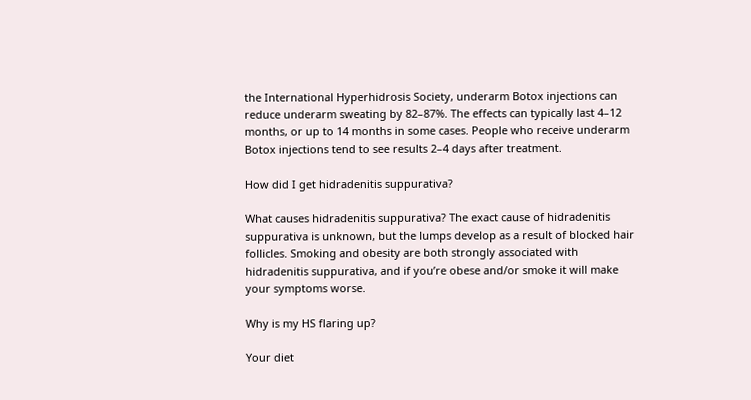the International Hyperhidrosis Society, underarm Botox injections can reduce underarm sweating by 82–87%. The effects can typically last 4–12 months, or up to 14 months in some cases. People who receive underarm Botox injections tend to see results 2–4 days after treatment.

How did I get hidradenitis suppurativa?

What causes hidradenitis suppurativa? The exact cause of hidradenitis suppurativa is unknown, but the lumps develop as a result of blocked hair follicles. Smoking and obesity are both strongly associated with hidradenitis suppurativa, and if you’re obese and/or smoke it will make your symptoms worse.

Why is my HS flaring up?

Your diet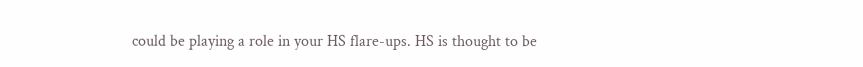could be playing a role in your HS flare-ups. HS is thought to be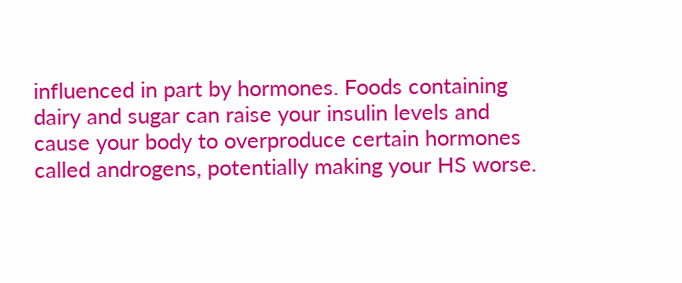influenced in part by hormones. Foods containing dairy and sugar can raise your insulin levels and cause your body to overproduce certain hormones called androgens, potentially making your HS worse.